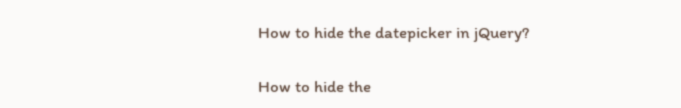How to hide the datepicker in jQuery?

How to hide the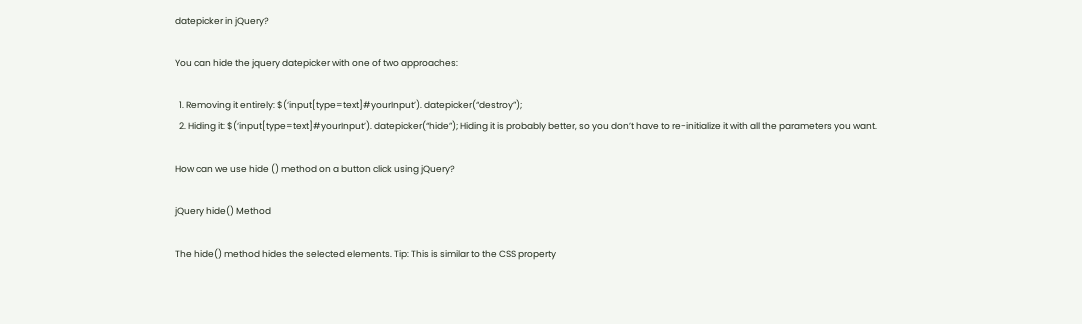datepicker in jQuery?

You can hide the jquery datepicker with one of two approaches:

  1. Removing it entirely: $(‘input[type=text]#yourInput’). datepicker(“destroy”);
  2. Hiding it: $(‘input[type=text]#yourInput’). datepicker(“hide”); Hiding it is probably better, so you don’t have to re-initialize it with all the parameters you want.

How can we use hide () method on a button click using jQuery?

jQuery hide() Method

The hide() method hides the selected elements. Tip: This is similar to the CSS property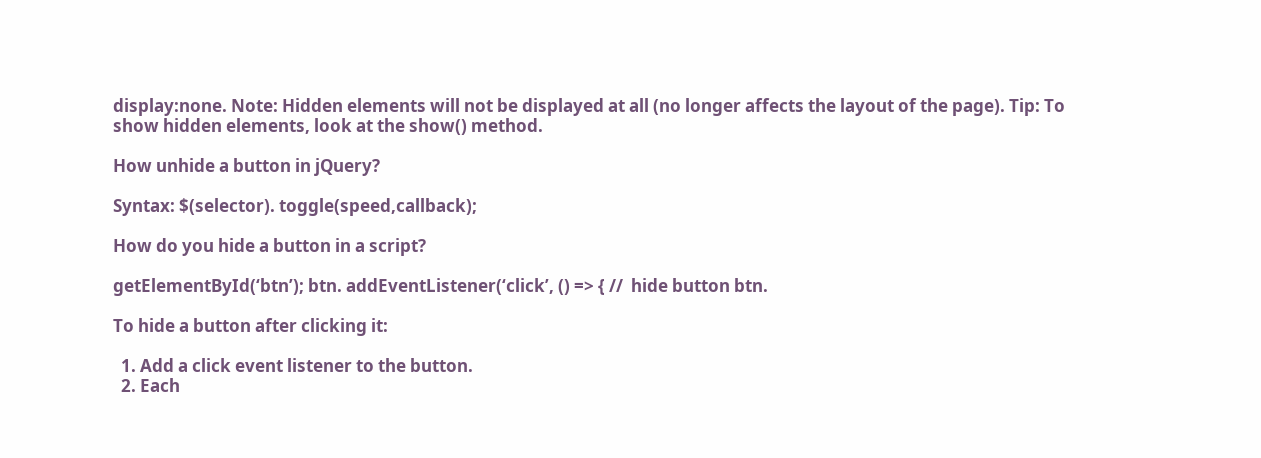display:none. Note: Hidden elements will not be displayed at all (no longer affects the layout of the page). Tip: To show hidden elements, look at the show() method.

How unhide a button in jQuery?

Syntax: $(selector). toggle(speed,callback);

How do you hide a button in a script?

getElementById(‘btn’); btn. addEventListener(‘click’, () => { //  hide button btn.

To hide a button after clicking it:

  1. Add a click event listener to the button.
  2. Each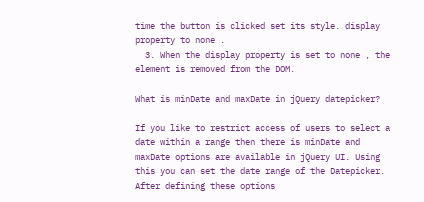time the button is clicked set its style. display property to none .
  3. When the display property is set to none , the element is removed from the DOM.

What is minDate and maxDate in jQuery datepicker?

If you like to restrict access of users to select a date within a range then there is minDate and maxDate options are available in jQuery UI. Using this you can set the date range of the Datepicker. After defining these options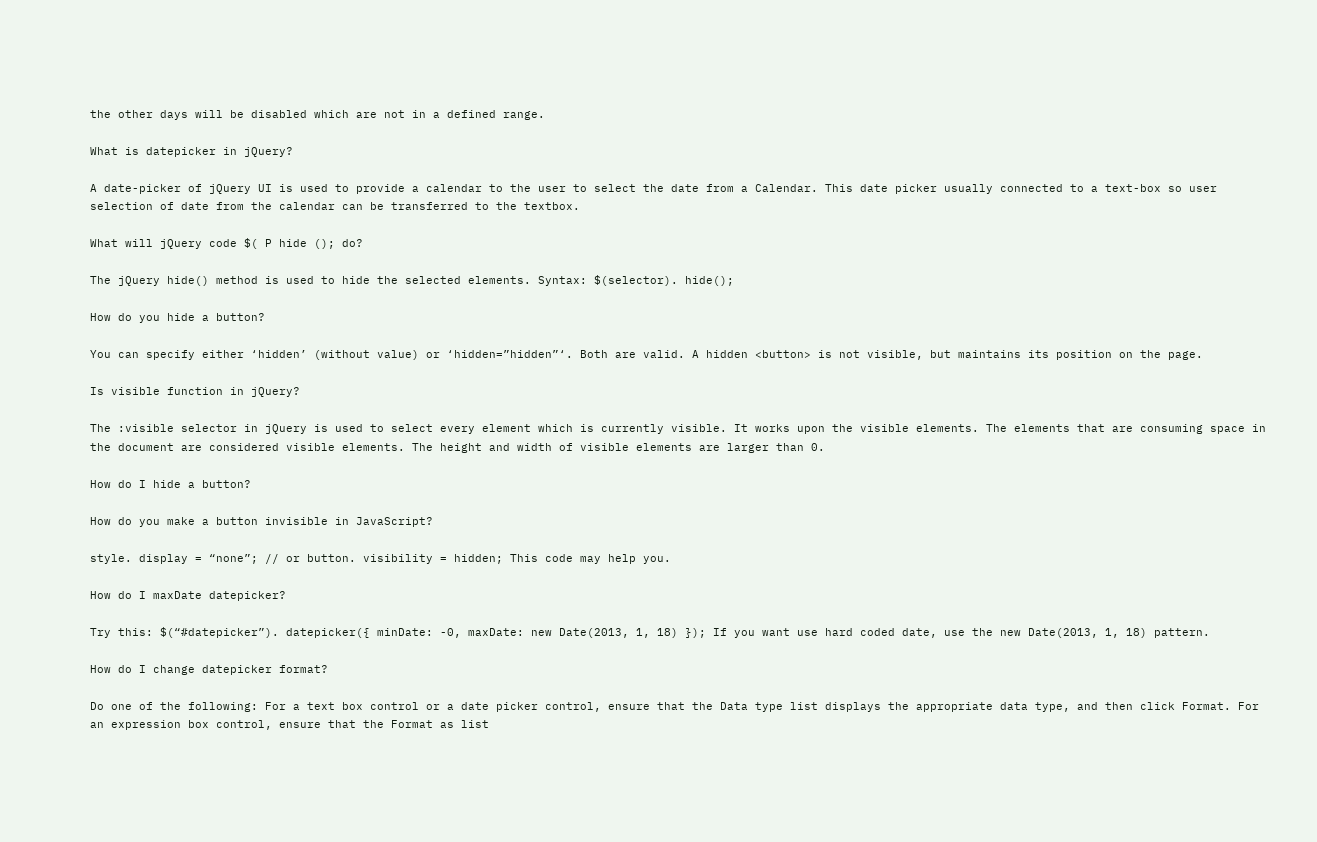the other days will be disabled which are not in a defined range.

What is datepicker in jQuery?

A date-picker of jQuery UI is used to provide a calendar to the user to select the date from a Calendar. This date picker usually connected to a text-box so user selection of date from the calendar can be transferred to the textbox.

What will jQuery code $( P hide (); do?

The jQuery hide() method is used to hide the selected elements. Syntax: $(selector). hide();

How do you hide a button?

You can specify either ‘hidden’ (without value) or ‘hidden=”hidden”‘. Both are valid. A hidden <button> is not visible, but maintains its position on the page.

Is visible function in jQuery?

The :visible selector in jQuery is used to select every element which is currently visible. It works upon the visible elements. The elements that are consuming space in the document are considered visible elements. The height and width of visible elements are larger than 0.

How do I hide a button?

How do you make a button invisible in JavaScript?

style. display = “none”; // or button. visibility = hidden; This code may help you.

How do I maxDate datepicker?

Try this: $(“#datepicker”). datepicker({ minDate: -0, maxDate: new Date(2013, 1, 18) }); If you want use hard coded date, use the new Date(2013, 1, 18) pattern.

How do I change datepicker format?

Do one of the following: For a text box control or a date picker control, ensure that the Data type list displays the appropriate data type, and then click Format. For an expression box control, ensure that the Format as list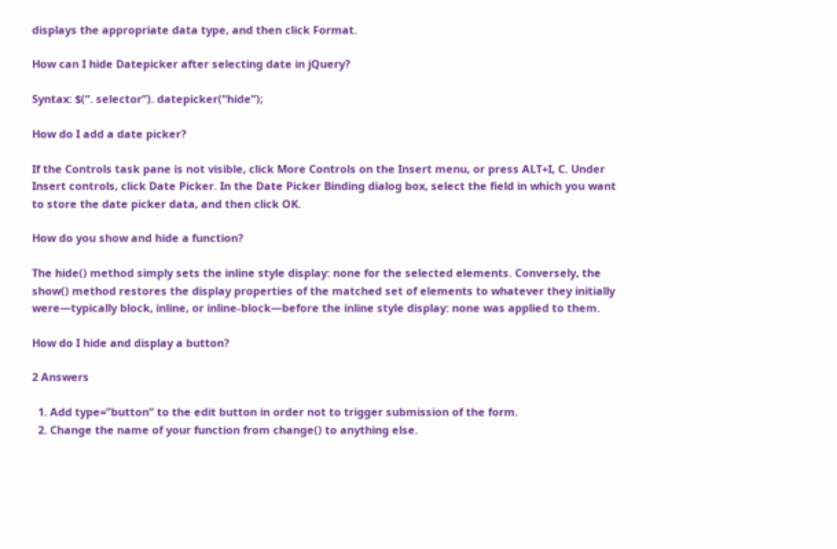displays the appropriate data type, and then click Format.

How can I hide Datepicker after selecting date in jQuery?

Syntax: $(“. selector”). datepicker(“hide”);

How do I add a date picker?

If the Controls task pane is not visible, click More Controls on the Insert menu, or press ALT+I, C. Under Insert controls, click Date Picker. In the Date Picker Binding dialog box, select the field in which you want to store the date picker data, and then click OK.

How do you show and hide a function?

The hide() method simply sets the inline style display: none for the selected elements. Conversely, the show() method restores the display properties of the matched set of elements to whatever they initially were—typically block, inline, or inline-block—before the inline style display: none was applied to them.

How do I hide and display a button?

2 Answers

  1. Add type=”button” to the edit button in order not to trigger submission of the form.
  2. Change the name of your function from change() to anything else.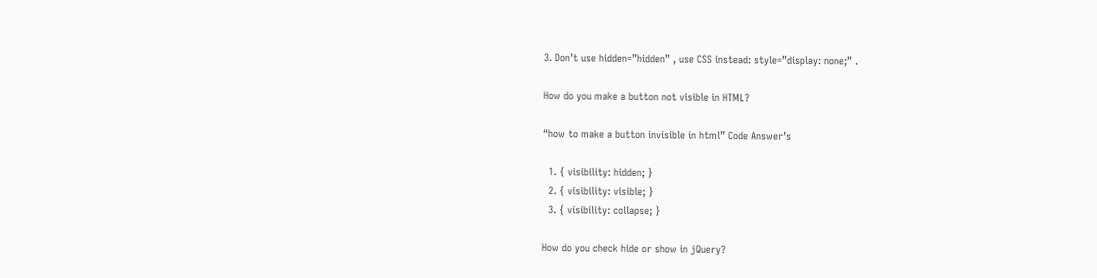3. Don’t use hidden=”hidden” , use CSS instead: style=”display: none;” .

How do you make a button not visible in HTML?

“how to make a button invisible in html” Code Answer’s

  1. { visibility: hidden; }
  2. { visibility: visible; }
  3. { visibility: collapse; }

How do you check hide or show in jQuery?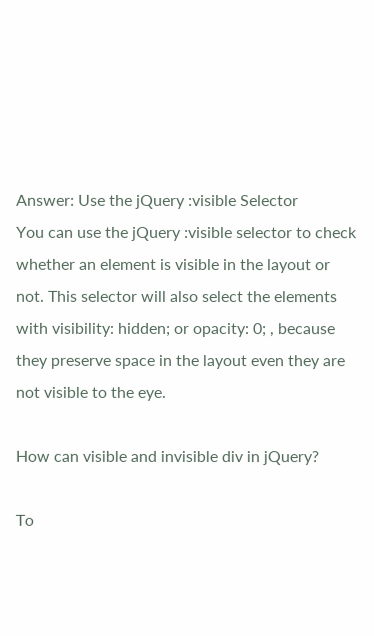Answer: Use the jQuery :visible Selector
You can use the jQuery :visible selector to check whether an element is visible in the layout or not. This selector will also select the elements with visibility: hidden; or opacity: 0; , because they preserve space in the layout even they are not visible to the eye.

How can visible and invisible div in jQuery?

To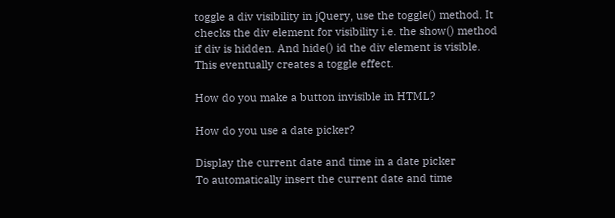toggle a div visibility in jQuery, use the toggle() method. It checks the div element for visibility i.e. the show() method if div is hidden. And hide() id the div element is visible. This eventually creates a toggle effect.

How do you make a button invisible in HTML?

How do you use a date picker?

Display the current date and time in a date picker
To automatically insert the current date and time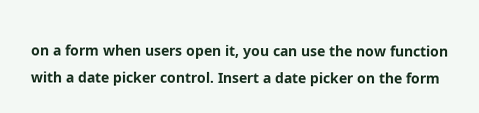on a form when users open it, you can use the now function with a date picker control. Insert a date picker on the form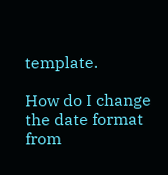template.

How do I change the date format from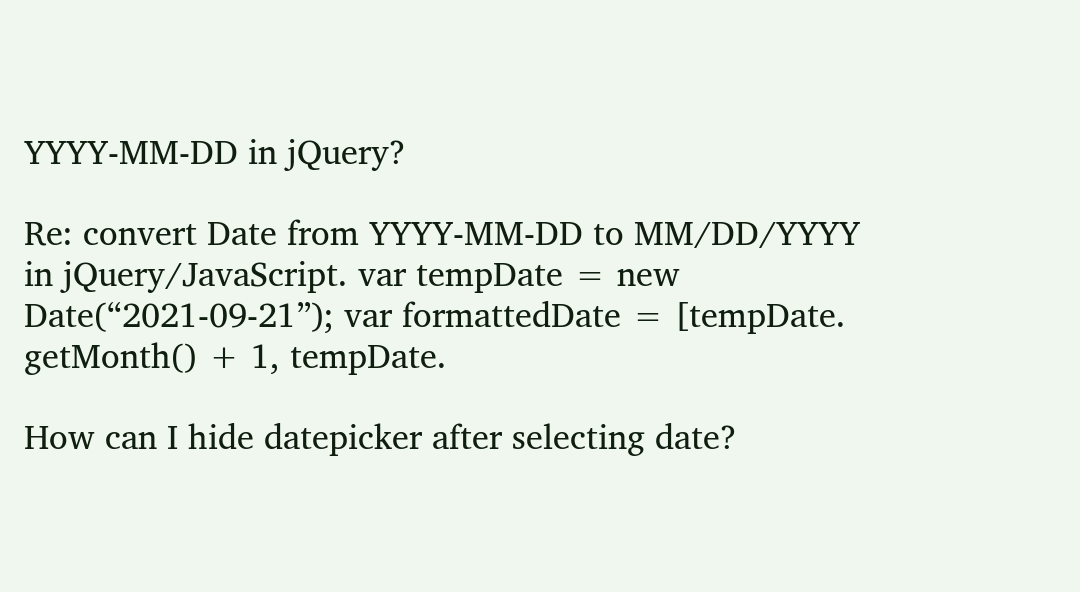YYYY-MM-DD in jQuery?

Re: convert Date from YYYY-MM-DD to MM/DD/YYYY in jQuery/JavaScript. var tempDate = new Date(“2021-09-21”); var formattedDate = [tempDate. getMonth() + 1, tempDate.

How can I hide datepicker after selecting date?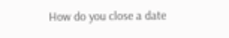How do you close a date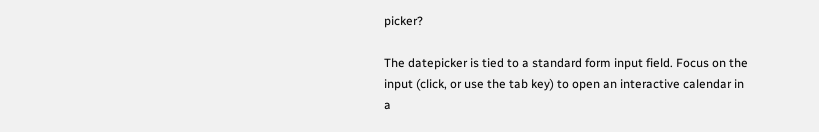picker?

The datepicker is tied to a standard form input field. Focus on the input (click, or use the tab key) to open an interactive calendar in a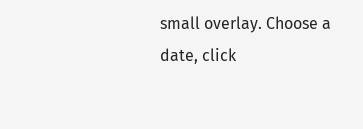small overlay. Choose a date, click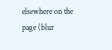elsewhere on the page (blur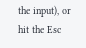the input), or hit the Esc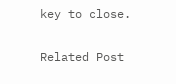key to close.

Related Post